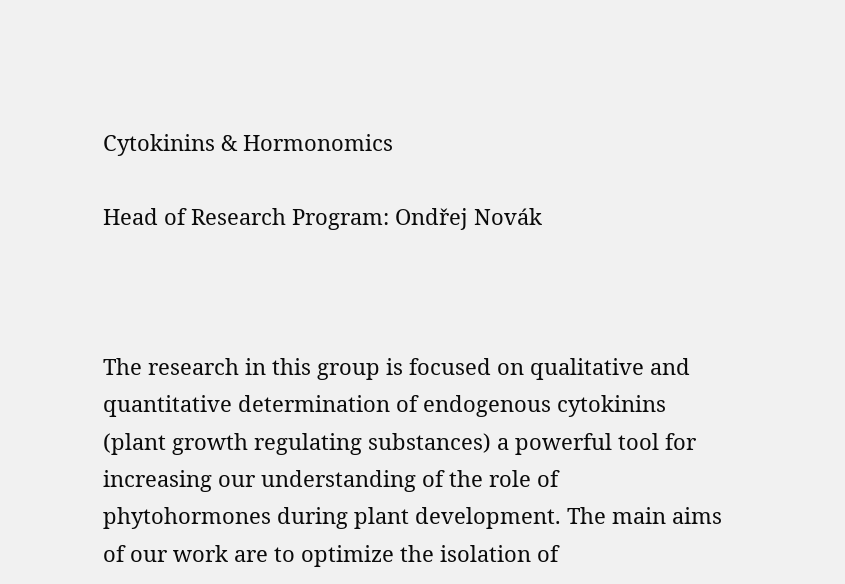Cytokinins & Hormonomics

Head of Research Program: Ondřej Novák



The research in this group is focused on qualitative and quantitative determination of endogenous cytokinins (plant growth regulating substances) a powerful tool for increasing our understanding of the role of phytohormones during plant development. The main aims of our work are to optimize the isolation of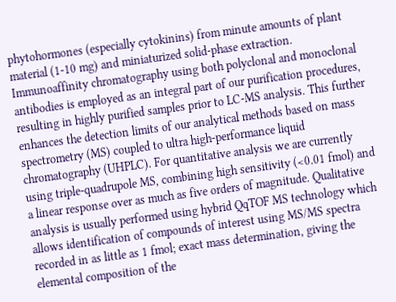phytohormones (especially cytokinins) from minute amounts of plant material (1-10 mg) and miniaturized solid-phase extraction. Immunoaffinity chromatography using both polyclonal and monoclonal antibodies is employed as an integral part of our purification procedures, resulting in highly purified samples prior to LC-MS analysis. This further enhances the detection limits of our analytical methods based on mass spectrometry (MS) coupled to ultra high-performance liquid chromatography (UHPLC). For quantitative analysis we are currently using triple-quadrupole MS, combining high sensitivity (<0.01 fmol) and a linear response over as much as five orders of magnitude. Qualitative analysis is usually performed using hybrid QqTOF MS technology which allows identification of compounds of interest using MS/MS spectra recorded in as little as 1 fmol; exact mass determination, giving the elemental composition of the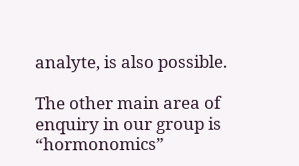analyte, is also possible.

The other main area of enquiry in our group is “hormonomics”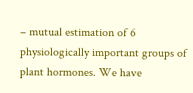– mutual estimation of 6 physiologically important groups of  plant hormones. We have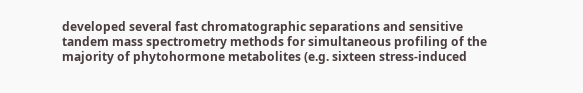developed several fast chromatographic separations and sensitive tandem mass spectrometry methods for simultaneous profiling of the majority of phytohormone metabolites (e.g. sixteen stress-induced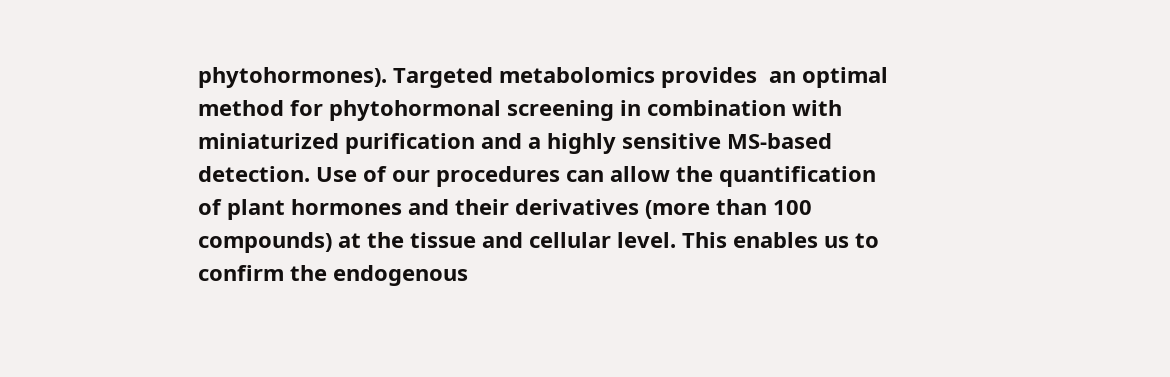phytohormones). Targeted metabolomics provides  an optimal method for phytohormonal screening in combination with  miniaturized purification and a highly sensitive MS-based detection. Use of our procedures can allow the quantification of plant hormones and their derivatives (more than 100 compounds) at the tissue and cellular level. This enables us to confirm the endogenous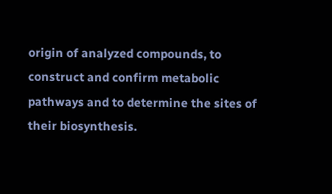origin of analyzed compounds, to construct and confirm metabolic pathways and to determine the sites of their biosynthesis.